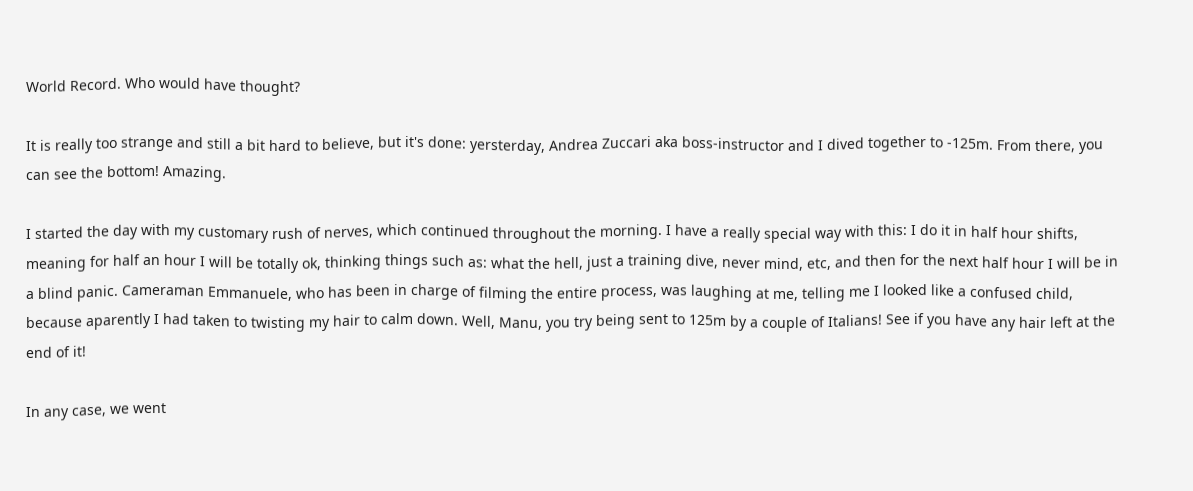World Record. Who would have thought?

It is really too strange and still a bit hard to believe, but it's done: yersterday, Andrea Zuccari aka boss-instructor and I dived together to -125m. From there, you can see the bottom! Amazing.

I started the day with my customary rush of nerves, which continued throughout the morning. I have a really special way with this: I do it in half hour shifts, meaning for half an hour I will be totally ok, thinking things such as: what the hell, just a training dive, never mind, etc, and then for the next half hour I will be in a blind panic. Cameraman Emmanuele, who has been in charge of filming the entire process, was laughing at me, telling me I looked like a confused child, because aparently I had taken to twisting my hair to calm down. Well, Manu, you try being sent to 125m by a couple of Italians! See if you have any hair left at the end of it!

In any case, we went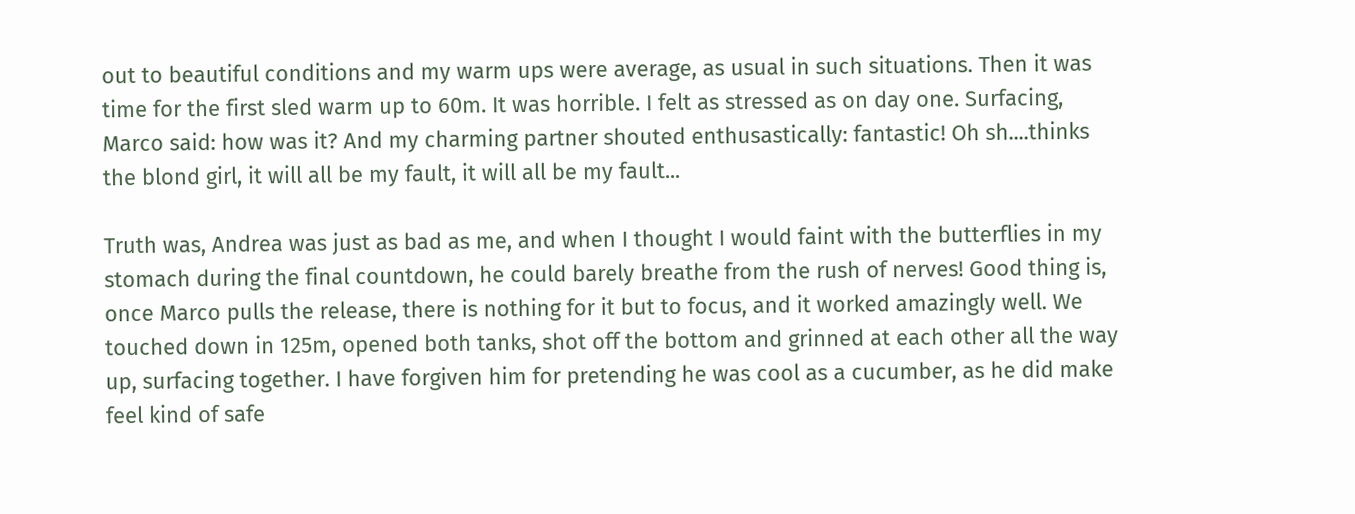out to beautiful conditions and my warm ups were average, as usual in such situations. Then it was time for the first sled warm up to 60m. It was horrible. I felt as stressed as on day one. Surfacing, Marco said: how was it? And my charming partner shouted enthusastically: fantastic! Oh sh....thinks the blond girl, it will all be my fault, it will all be my fault...

Truth was, Andrea was just as bad as me, and when I thought I would faint with the butterflies in my stomach during the final countdown, he could barely breathe from the rush of nerves! Good thing is, once Marco pulls the release, there is nothing for it but to focus, and it worked amazingly well. We touched down in 125m, opened both tanks, shot off the bottom and grinned at each other all the way up, surfacing together. I have forgiven him for pretending he was cool as a cucumber, as he did make feel kind of safe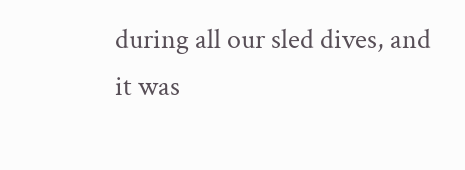during all our sled dives, and it was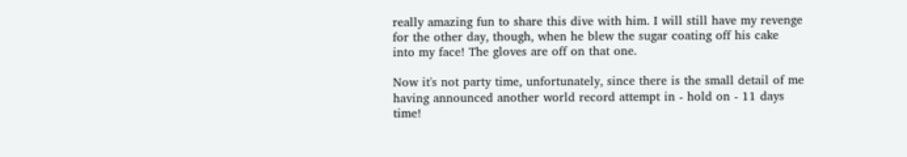really amazing fun to share this dive with him. I will still have my revenge for the other day, though, when he blew the sugar coating off his cake into my face! The gloves are off on that one.

Now it's not party time, unfortunately, since there is the small detail of me having announced another world record attempt in - hold on - 11 days time!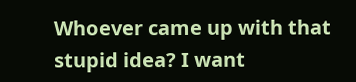Whoever came up with that stupid idea? I want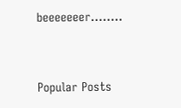beeeeeeer........


Popular Posts